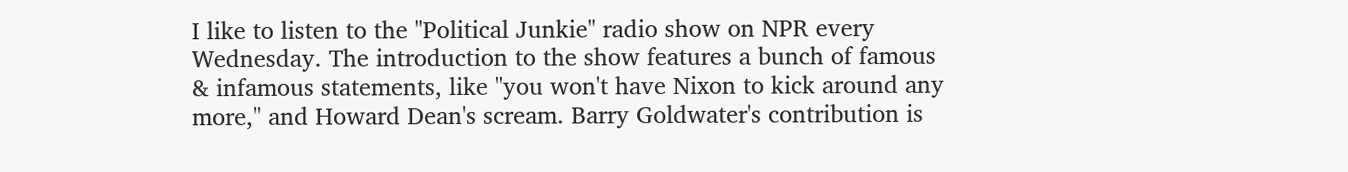I like to listen to the "Political Junkie" radio show on NPR every Wednesday. The introduction to the show features a bunch of famous & infamous statements, like "you won't have Nixon to kick around any more," and Howard Dean's scream. Barry Goldwater's contribution is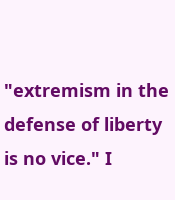"extremism in the defense of liberty is no vice." I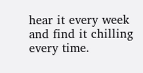hear it every week and find it chilling every time.